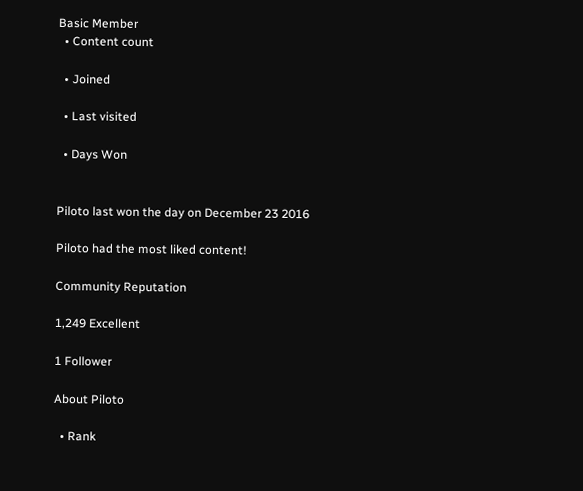Basic Member
  • Content count

  • Joined

  • Last visited

  • Days Won


Piloto last won the day on December 23 2016

Piloto had the most liked content!

Community Reputation

1,249 Excellent

1 Follower

About Piloto

  • Rank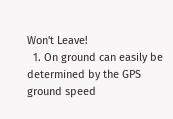Won't Leave!
  1. On ground can easily be determined by the GPS ground speed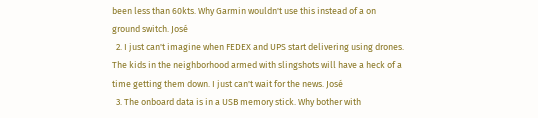been less than 60kts. Why Garmin wouldn't use this instead of a on ground switch. José
  2. I just can't imagine when FEDEX and UPS start delivering using drones. The kids in the neighborhood armed with slingshots will have a heck of a time getting them down. I just can't wait for the news. José
  3. The onboard data is in a USB memory stick. Why bother with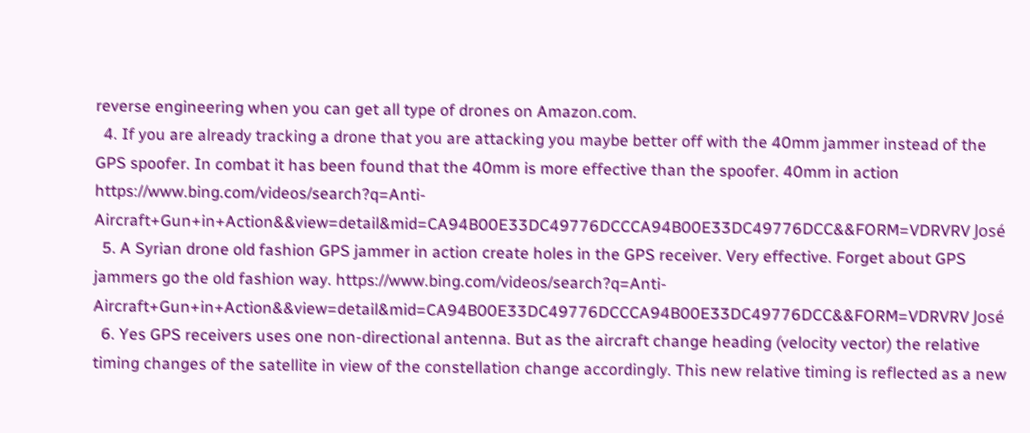reverse engineering when you can get all type of drones on Amazon.com.
  4. If you are already tracking a drone that you are attacking you maybe better off with the 40mm jammer instead of the GPS spoofer. In combat it has been found that the 40mm is more effective than the spoofer. 40mm in action https://www.bing.com/videos/search?q=Anti-Aircraft+Gun+in+Action&&view=detail&mid=CA94B00E33DC49776DCCCA94B00E33DC49776DCC&&FORM=VDRVRV José
  5. A Syrian drone old fashion GPS jammer in action create holes in the GPS receiver. Very effective. Forget about GPS jammers go the old fashion way. https://www.bing.com/videos/search?q=Anti-Aircraft+Gun+in+Action&&view=detail&mid=CA94B00E33DC49776DCCCA94B00E33DC49776DCC&&FORM=VDRVRV José
  6. Yes GPS receivers uses one non-directional antenna. But as the aircraft change heading (velocity vector) the relative timing changes of the satellite in view of the constellation change accordingly. This new relative timing is reflected as a new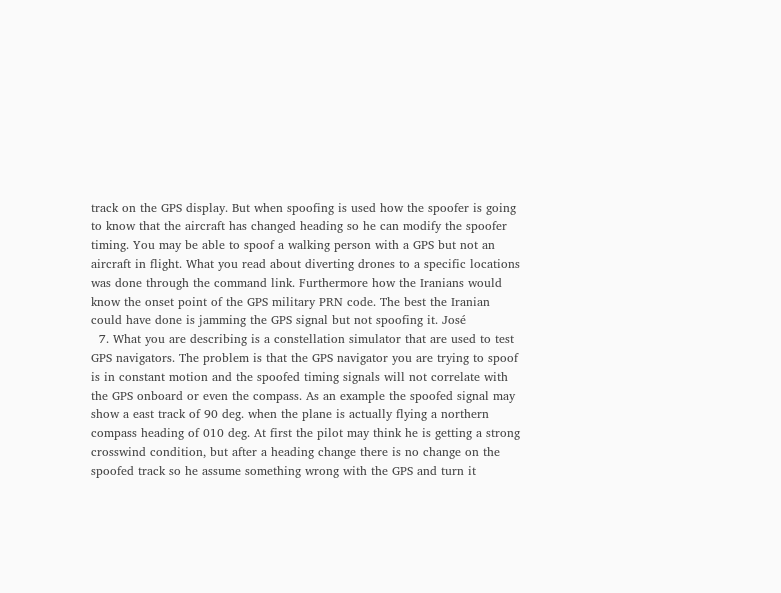track on the GPS display. But when spoofing is used how the spoofer is going to know that the aircraft has changed heading so he can modify the spoofer timing. You may be able to spoof a walking person with a GPS but not an aircraft in flight. What you read about diverting drones to a specific locations was done through the command link. Furthermore how the Iranians would know the onset point of the GPS military PRN code. The best the Iranian could have done is jamming the GPS signal but not spoofing it. José
  7. What you are describing is a constellation simulator that are used to test GPS navigators. The problem is that the GPS navigator you are trying to spoof is in constant motion and the spoofed timing signals will not correlate with the GPS onboard or even the compass. As an example the spoofed signal may show a east track of 90 deg. when the plane is actually flying a northern compass heading of 010 deg. At first the pilot may think he is getting a strong crosswind condition, but after a heading change there is no change on the spoofed track so he assume something wrong with the GPS and turn it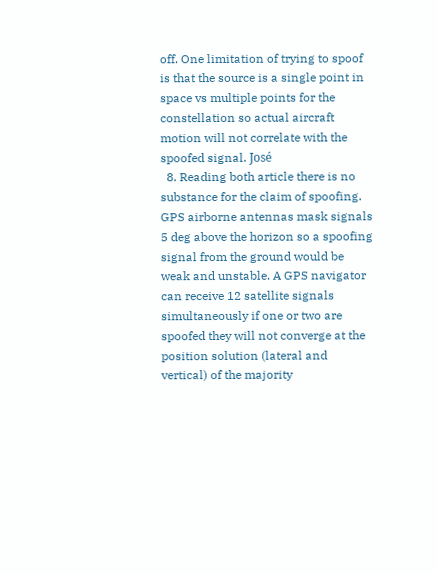off. One limitation of trying to spoof is that the source is a single point in space vs multiple points for the constellation so actual aircraft motion will not correlate with the spoofed signal. José
  8. Reading both article there is no substance for the claim of spoofing. GPS airborne antennas mask signals 5 deg above the horizon so a spoofing signal from the ground would be weak and unstable. A GPS navigator can receive 12 satellite signals simultaneously if one or two are spoofed they will not converge at the position solution (lateral and vertical) of the majority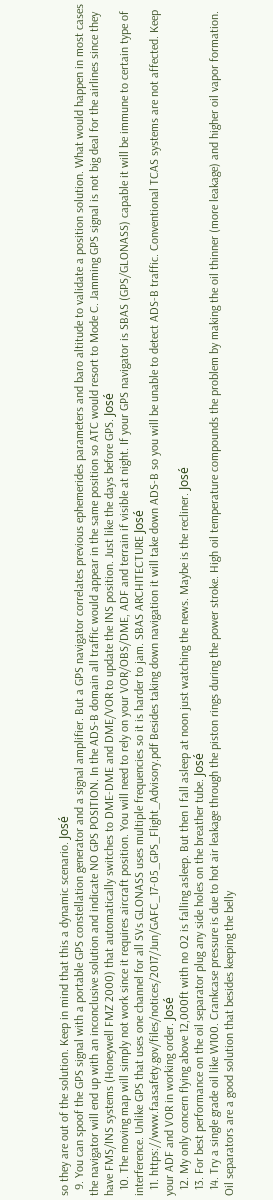so they are out of the solution. Keep in mind that this a dynamic scenario. José
  9. You can spoof the GPS signal with a portable GPS constellation generator and a signal amplifier. But a GPS navigator correlates previous ephemerides parameters and baro altitude to validate a position solution. What would happen in most cases the navigator will end up with an inconclusive solution and indicate NO GPS POSITION. In the ADS-B domain all traffic would appear in the same position so ATC would resort to Mode C. Jamming GPS signal is not big deal for the airlines since they have FMS/INS systems (Honeywell FMZ 2000) that automatically switches to DME-DME and DME/VOR to update the INS position. Just like the days before GPS. José
  10. The moving map will simply not work since it requires aircraft position. You will need to rely on your VOR/OBS/DME, ADF and terrain if visible at night. If your GPS navigator is SBAS (GPS/GLONASS) capable it will be immune to certain type of interference. Unlike GPS that uses one channel for all SVs GLONASS uses multiple frequencies so it is harder to jam. SBAS ARCHITECTURE José
  11. https://www.faasafety.gov/files/notices/2017/Jun/GAFC_17-05_GPS_Flight_Advisory.pdf Besides taking down navigation it will take down ADS-B so you will be unable to detect ADS-B traffic. Conventional TCAS systems are not affected. Keep your ADF and VOR in working order. José
  12. My only concern flying above 12,000ft with no O2 is falling asleep. But then I fall asleep at noon just watching the news. Maybe is the recliner. José
  13. For best performance on the oil separator plug any side holes on the breather tube. José
  14. Try a single grade oil like W100. Crankcase pressure is due to hot air leakage through the piston rings during the power stroke. High oil temperature compounds the problem by making the oil thinner (more leakage) and higher oil vapor formation. Oil separators are a good solution that besides keeping the belly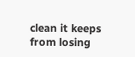clean it keeps from losing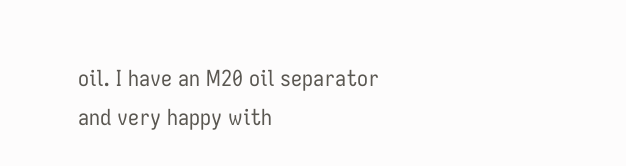oil. I have an M20 oil separator and very happy with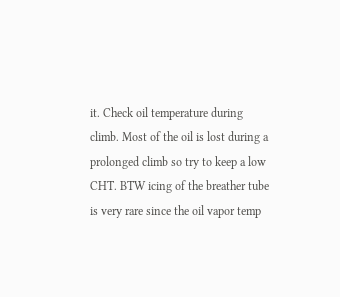it. Check oil temperature during climb. Most of the oil is lost during a prolonged climb so try to keep a low CHT. BTW icing of the breather tube is very rare since the oil vapor temp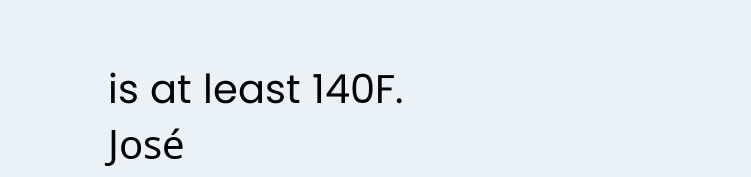is at least 140F. José